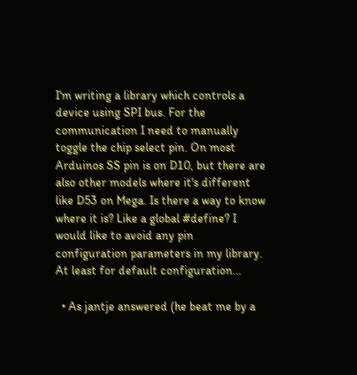I'm writing a library which controls a device using SPI bus. For the communication I need to manually toggle the chip select pin. On most Arduinos SS pin is on D10, but there are also other models where it's different like D53 on Mega. Is there a way to know where it is? Like a global #define? I would like to avoid any pin configuration parameters in my library. At least for default configuration...

  • As jantje answered (he beat me by a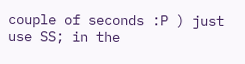couple of seconds :P ) just use SS; in the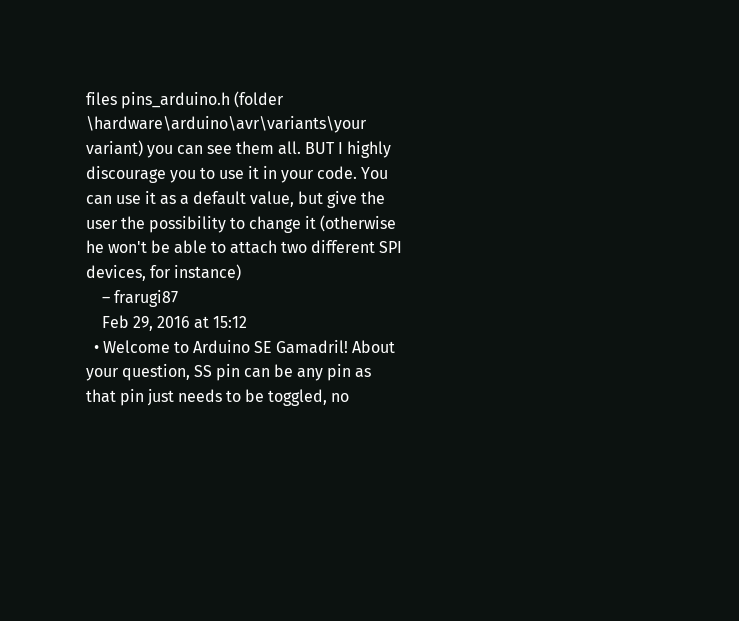files pins_arduino.h (folder \hardware\arduino\avr\variants\your variant) you can see them all. BUT I highly discourage you to use it in your code. You can use it as a default value, but give the user the possibility to change it (otherwise he won't be able to attach two different SPI devices, for instance)
    – frarugi87
    Feb 29, 2016 at 15:12
  • Welcome to Arduino SE Gamadril! About your question, SS pin can be any pin as that pin just needs to be toggled, no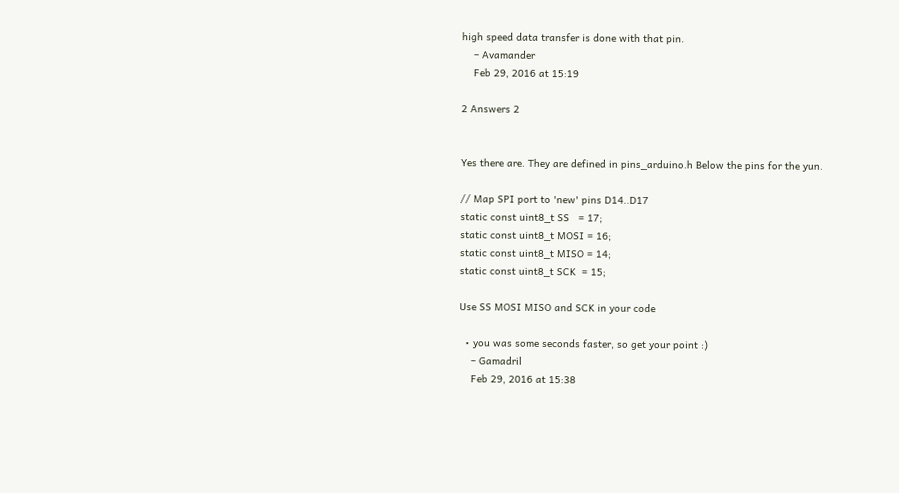high speed data transfer is done with that pin.
    – Avamander
    Feb 29, 2016 at 15:19

2 Answers 2


Yes there are. They are defined in pins_arduino.h Below the pins for the yun.

// Map SPI port to 'new' pins D14..D17
static const uint8_t SS   = 17;
static const uint8_t MOSI = 16;
static const uint8_t MISO = 14;
static const uint8_t SCK  = 15;

Use SS MOSI MISO and SCK in your code

  • you was some seconds faster, so get your point :)
    – Gamadril
    Feb 29, 2016 at 15:38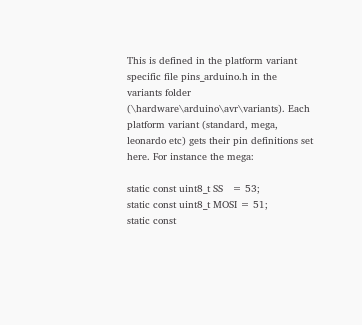This is defined in the platform variant specific file pins_arduino.h in the variants folder (\hardware\arduino\avr\variants). Each platform variant (standard, mega, leonardo etc) gets their pin definitions set here. For instance the mega:

static const uint8_t SS   = 53;
static const uint8_t MOSI = 51;
static const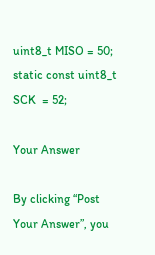uint8_t MISO = 50;
static const uint8_t SCK  = 52;

Your Answer

By clicking “Post Your Answer”, you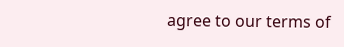agree to our terms of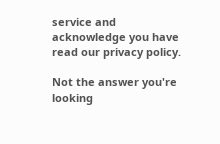service and acknowledge you have read our privacy policy.

Not the answer you're looking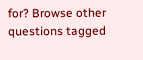for? Browse other questions tagged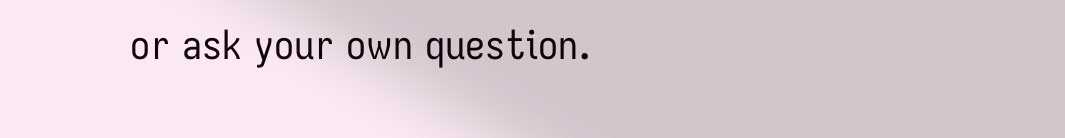or ask your own question.